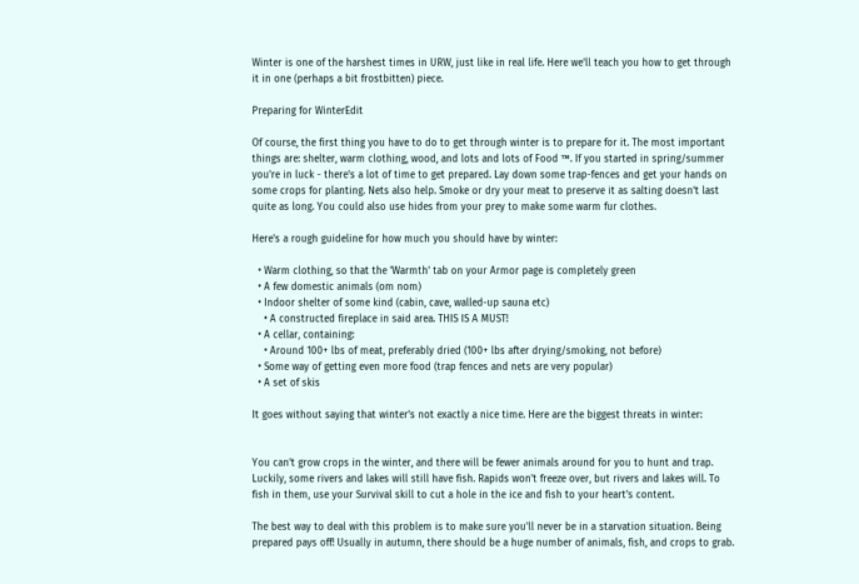Winter is one of the harshest times in URW, just like in real life. Here we'll teach you how to get through it in one (perhaps a bit frostbitten) piece.

Preparing for WinterEdit

Of course, the first thing you have to do to get through winter is to prepare for it. The most important things are: shelter, warm clothing, wood, and lots and lots of Food ™. If you started in spring/summer you're in luck - there's a lot of time to get prepared. Lay down some trap-fences and get your hands on some crops for planting. Nets also help. Smoke or dry your meat to preserve it as salting doesn't last quite as long. You could also use hides from your prey to make some warm fur clothes.

Here's a rough guideline for how much you should have by winter:

  • Warm clothing, so that the 'Warmth' tab on your Armor page is completely green
  • A few domestic animals (om nom)
  • Indoor shelter of some kind (cabin, cave, walled-up sauna etc)
    • A constructed fireplace in said area. THIS IS A MUST!
  • A cellar, containing:
    • Around 100+ lbs of meat, preferably dried (100+ lbs after drying/smoking, not before)
  • Some way of getting even more food (trap fences and nets are very popular)
  • A set of skis

It goes without saying that winter's not exactly a nice time. Here are the biggest threats in winter:


You can't grow crops in the winter, and there will be fewer animals around for you to hunt and trap. Luckily, some rivers and lakes will still have fish. Rapids won't freeze over, but rivers and lakes will. To fish in them, use your Survival skill to cut a hole in the ice and fish to your heart's content.

The best way to deal with this problem is to make sure you'll never be in a starvation situation. Being prepared pays off! Usually in autumn, there should be a huge number of animals, fish, and crops to grab.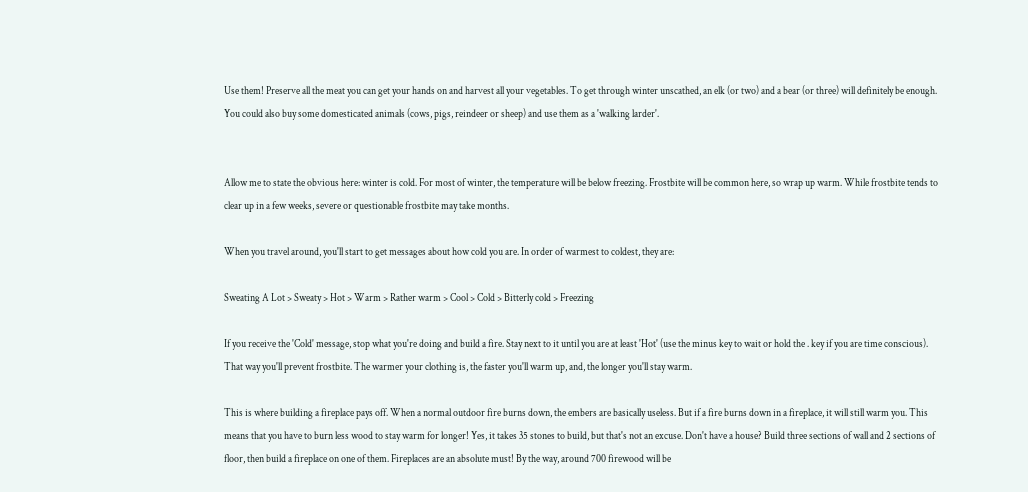Use them! Preserve all the meat you can get your hands on and harvest all your vegetables. To get through winter unscathed, an elk (or two) and a bear (or three) will definitely be enough. You could also buy some domesticated animals (cows, pigs, reindeer or sheep) and use them as a 'walking larder'.


Allow me to state the obvious here: winter is cold. For most of winter, the temperature will be below freezing. Frostbite will be common here, so wrap up warm. While frostbite tends to clear up in a few weeks, severe or questionable frostbite may take months.

When you travel around, you'll start to get messages about how cold you are. In order of warmest to coldest, they are:

Sweating A Lot > Sweaty > Hot > Warm > Rather warm > Cool > Cold > Bitterly cold > Freezing

If you receive the 'Cold' message, stop what you're doing and build a fire. Stay next to it until you are at least 'Hot' (use the minus key to wait or hold the . key if you are time conscious). That way you'll prevent frostbite. The warmer your clothing is, the faster you'll warm up, and, the longer you'll stay warm.

This is where building a fireplace pays off. When a normal outdoor fire burns down, the embers are basically useless. But if a fire burns down in a fireplace, it will still warm you. This means that you have to burn less wood to stay warm for longer! Yes, it takes 35 stones to build, but that's not an excuse. Don't have a house? Build three sections of wall and 2 sections of floor, then build a fireplace on one of them. Fireplaces are an absolute must! By the way, around 700 firewood will be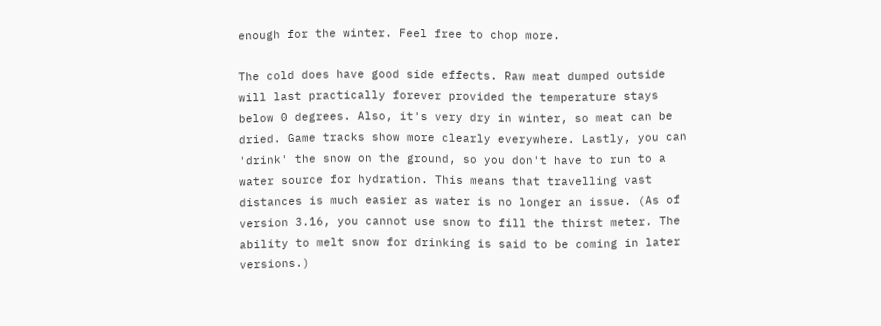enough for the winter. Feel free to chop more.

The cold does have good side effects. Raw meat dumped outside will last practically forever provided the temperature stays below 0 degrees. Also, it's very dry in winter, so meat can be dried. Game tracks show more clearly everywhere. Lastly, you can 'drink' the snow on the ground, so you don't have to run to a water source for hydration. This means that travelling vast distances is much easier as water is no longer an issue. (As of version 3.16, you cannot use snow to fill the thirst meter. The ability to melt snow for drinking is said to be coming in later versions.)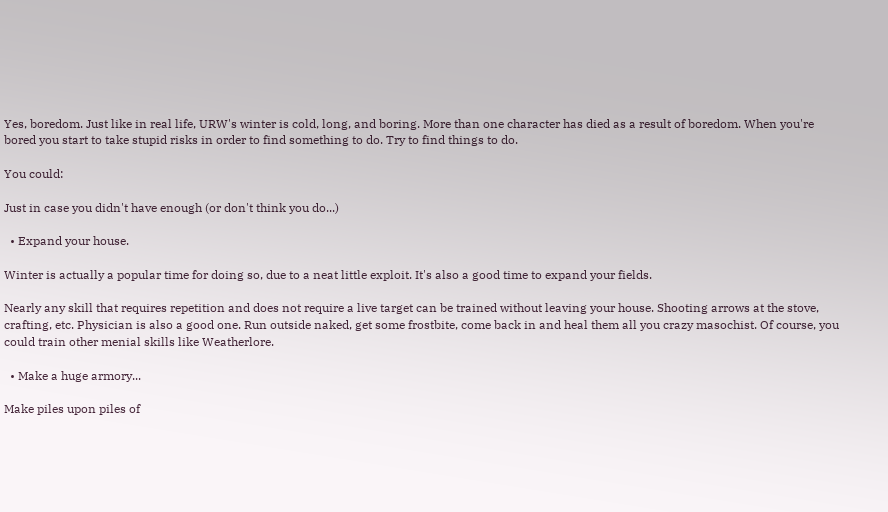Yes, boredom. Just like in real life, URW's winter is cold, long, and boring. More than one character has died as a result of boredom. When you're bored you start to take stupid risks in order to find something to do. Try to find things to do.

You could:

Just in case you didn't have enough (or don't think you do...)

  • Expand your house.

Winter is actually a popular time for doing so, due to a neat little exploit. It's also a good time to expand your fields.

Nearly any skill that requires repetition and does not require a live target can be trained without leaving your house. Shooting arrows at the stove, crafting, etc. Physician is also a good one. Run outside naked, get some frostbite, come back in and heal them all you crazy masochist. Of course, you could train other menial skills like Weatherlore.

  • Make a huge armory...

Make piles upon piles of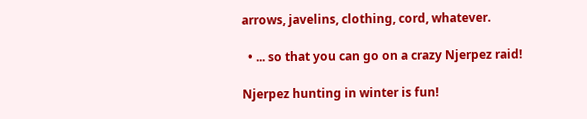arrows, javelins, clothing, cord, whatever.

  • ... so that you can go on a crazy Njerpez raid!

Njerpez hunting in winter is fun!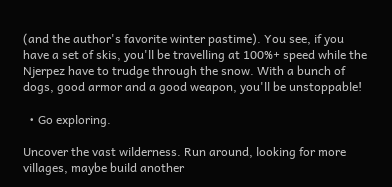(and the author's favorite winter pastime). You see, if you have a set of skis, you'll be travelling at 100%+ speed while the Njerpez have to trudge through the snow. With a bunch of dogs, good armor and a good weapon, you'll be unstoppable!

  • Go exploring.

Uncover the vast wilderness. Run around, looking for more villages, maybe build another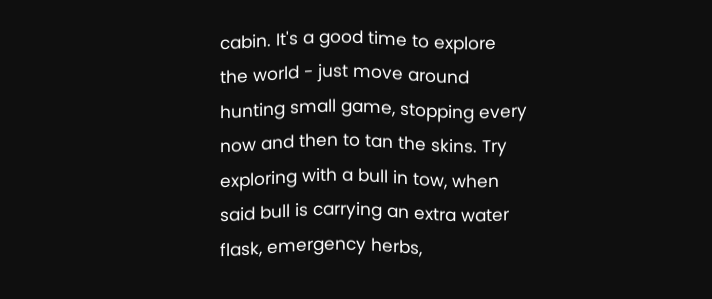cabin. It's a good time to explore the world - just move around hunting small game, stopping every now and then to tan the skins. Try exploring with a bull in tow, when said bull is carrying an extra water flask, emergency herbs,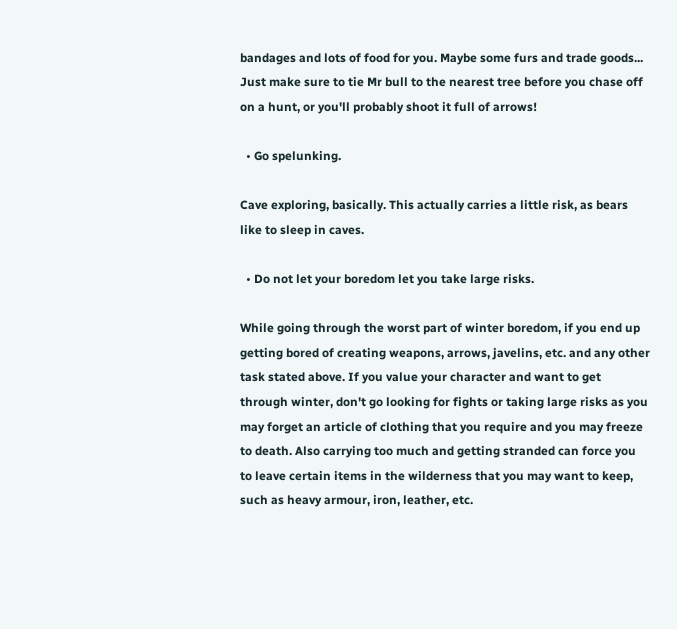bandages and lots of food for you. Maybe some furs and trade goods... Just make sure to tie Mr bull to the nearest tree before you chase off on a hunt, or you'll probably shoot it full of arrows!

  • Go spelunking.

Cave exploring, basically. This actually carries a little risk, as bears like to sleep in caves.

  • Do not let your boredom let you take large risks.

While going through the worst part of winter boredom, if you end up getting bored of creating weapons, arrows, javelins, etc. and any other task stated above. If you value your character and want to get through winter, don't go looking for fights or taking large risks as you may forget an article of clothing that you require and you may freeze to death. Also carrying too much and getting stranded can force you to leave certain items in the wilderness that you may want to keep, such as heavy armour, iron, leather, etc.